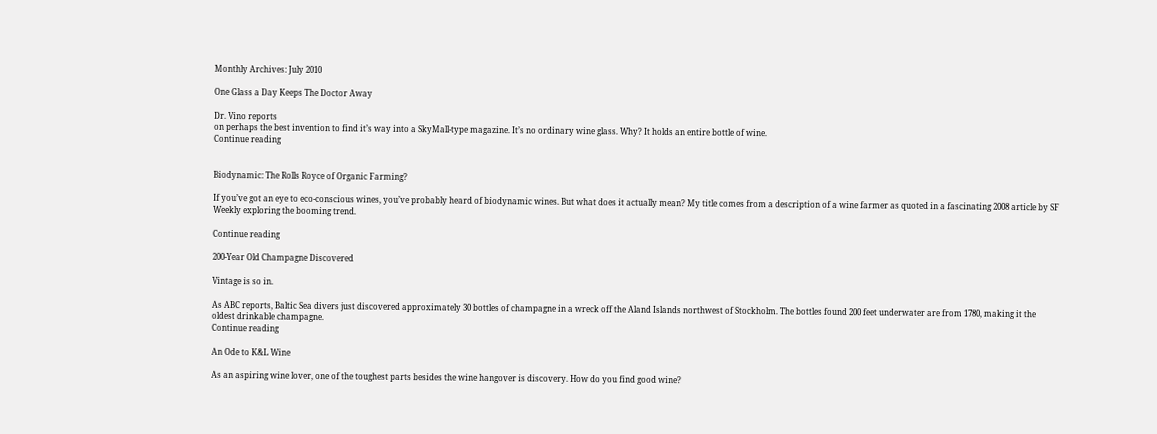Monthly Archives: July 2010

One Glass a Day Keeps The Doctor Away

Dr. Vino reports
on perhaps the best invention to find it’s way into a SkyMall-type magazine. It’s no ordinary wine glass. Why? It holds an entire bottle of wine.
Continue reading


Biodynamic: The Rolls Royce of Organic Farming?

If you’ve got an eye to eco-conscious wines, you’ve probably heard of biodynamic wines. But what does it actually mean? My title comes from a description of a wine farmer as quoted in a fascinating 2008 article by SF Weekly exploring the booming trend.

Continue reading

200-Year Old Champagne Discovered

Vintage is so in.

As ABC reports, Baltic Sea divers just discovered approximately 30 bottles of champagne in a wreck off the Aland Islands northwest of Stockholm. The bottles found 200 feet underwater are from 1780, making it the oldest drinkable champagne.
Continue reading

An Ode to K&L Wine

As an aspiring wine lover, one of the toughest parts besides the wine hangover is discovery. How do you find good wine?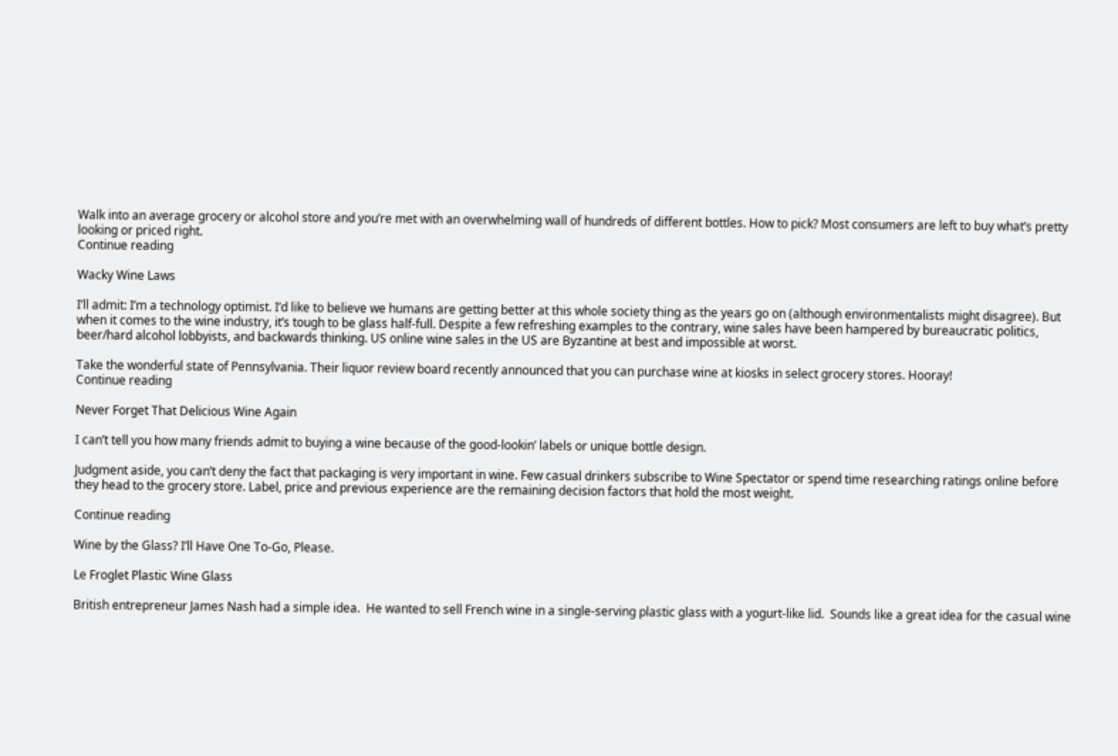Walk into an average grocery or alcohol store and you’re met with an overwhelming wall of hundreds of different bottles. How to pick? Most consumers are left to buy what’s pretty looking or priced right.
Continue reading

Wacky Wine Laws

I’ll admit: I’m a technology optimist. I’d like to believe we humans are getting better at this whole society thing as the years go on (although environmentalists might disagree). But when it comes to the wine industry, it’s tough to be glass half-full. Despite a few refreshing examples to the contrary, wine sales have been hampered by bureaucratic politics, beer/hard alcohol lobbyists, and backwards thinking. US online wine sales in the US are Byzantine at best and impossible at worst.

Take the wonderful state of Pennsylvania. Their liquor review board recently announced that you can purchase wine at kiosks in select grocery stores. Hooray!
Continue reading

Never Forget That Delicious Wine Again

I can’t tell you how many friends admit to buying a wine because of the good-lookin’ labels or unique bottle design.

Judgment aside, you can’t deny the fact that packaging is very important in wine. Few casual drinkers subscribe to Wine Spectator or spend time researching ratings online before they head to the grocery store. Label, price and previous experience are the remaining decision factors that hold the most weight.

Continue reading

Wine by the Glass? I’ll Have One To-Go, Please.

Le Froglet Plastic Wine Glass

British entrepreneur James Nash had a simple idea.  He wanted to sell French wine in a single-serving plastic glass with a yogurt-like lid.  Sounds like a great idea for the casual wine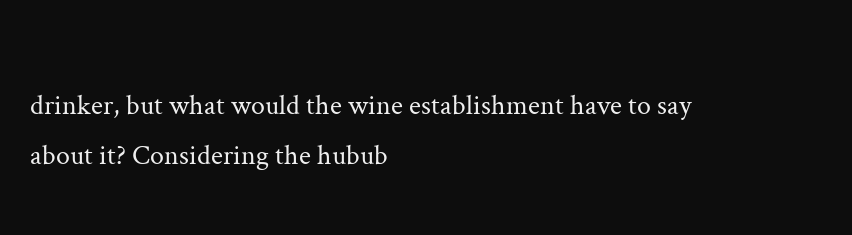drinker, but what would the wine establishment have to say about it? Considering the hubub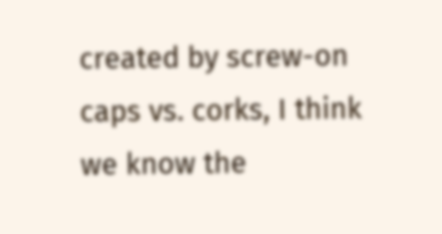created by screw-on caps vs. corks, I think we know the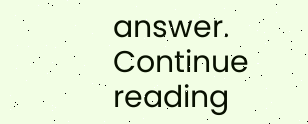answer. Continue reading